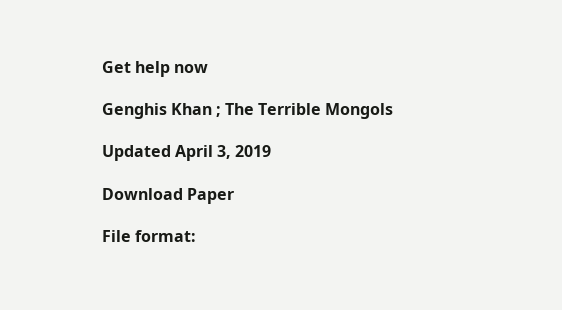Get help now

Genghis Khan ; The Terrible Mongols

Updated April 3, 2019

Download Paper

File format: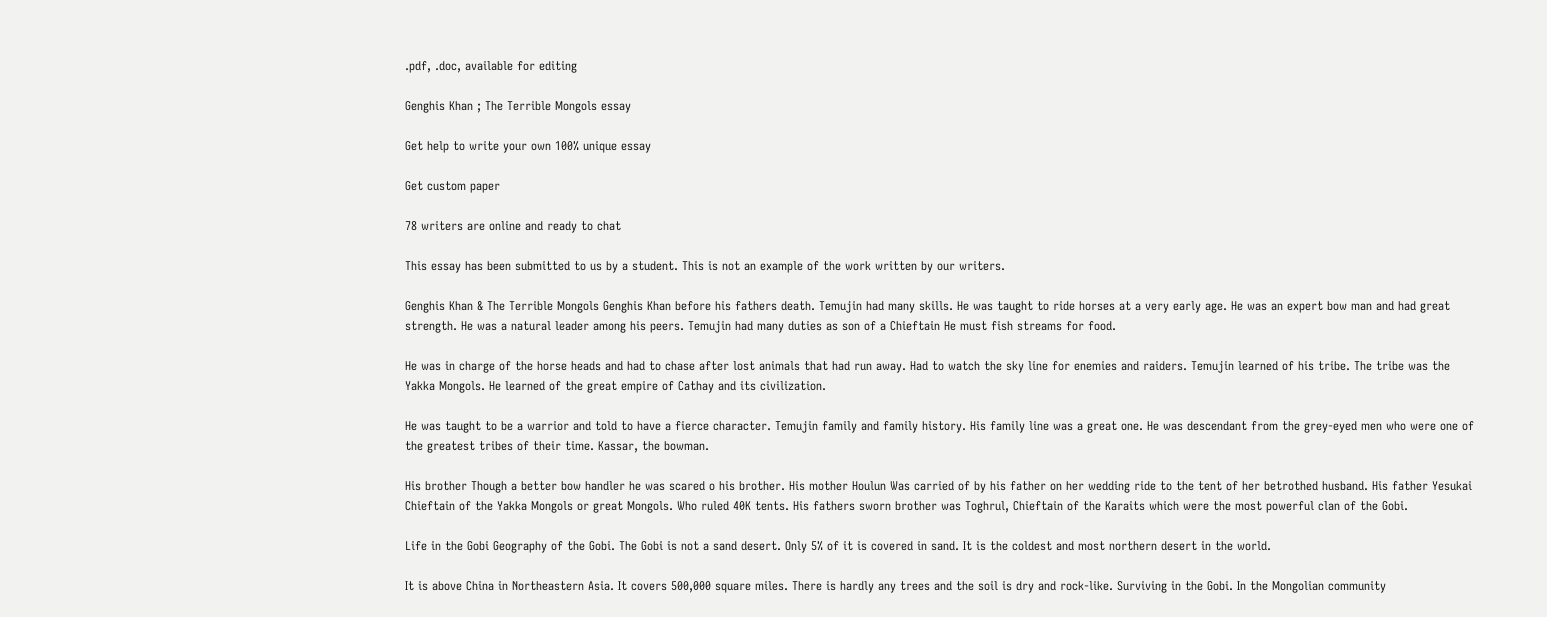.pdf, .doc, available for editing

Genghis Khan ; The Terrible Mongols essay

Get help to write your own 100% unique essay

Get custom paper

78 writers are online and ready to chat

This essay has been submitted to us by a student. This is not an example of the work written by our writers.

Genghis Khan & The Terrible Mongols Genghis Khan before his fathers death. Temujin had many skills. He was taught to ride horses at a very early age. He was an expert bow man and had great strength. He was a natural leader among his peers. Temujin had many duties as son of a Chieftain He must fish streams for food.

He was in charge of the horse heads and had to chase after lost animals that had run away. Had to watch the sky line for enemies and raiders. Temujin learned of his tribe. The tribe was the Yakka Mongols. He learned of the great empire of Cathay and its civilization.

He was taught to be a warrior and told to have a fierce character. Temujin family and family history. His family line was a great one. He was descendant from the grey-eyed men who were one of the greatest tribes of their time. Kassar, the bowman.

His brother Though a better bow handler he was scared o his brother. His mother Houlun Was carried of by his father on her wedding ride to the tent of her betrothed husband. His father Yesukai Chieftain of the Yakka Mongols or great Mongols. Who ruled 40K tents. His fathers sworn brother was Toghrul, Chieftain of the Karaits which were the most powerful clan of the Gobi.

Life in the Gobi Geography of the Gobi. The Gobi is not a sand desert. Only 5% of it is covered in sand. It is the coldest and most northern desert in the world.

It is above China in Northeastern Asia. It covers 500,000 square miles. There is hardly any trees and the soil is dry and rock-like. Surviving in the Gobi. In the Mongolian community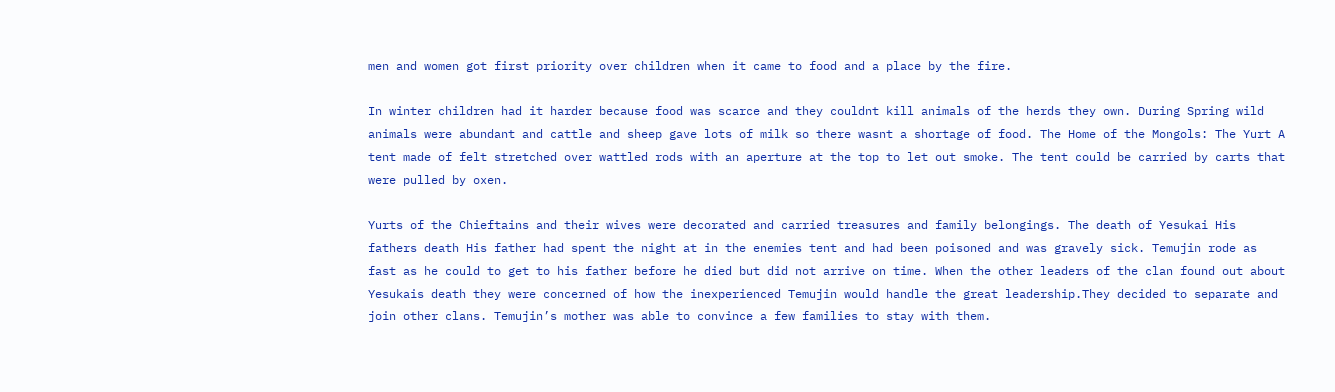men and women got first priority over children when it came to food and a place by the fire.

In winter children had it harder because food was scarce and they couldnt kill animals of the herds they own. During Spring wild animals were abundant and cattle and sheep gave lots of milk so there wasnt a shortage of food. The Home of the Mongols: The Yurt A tent made of felt stretched over wattled rods with an aperture at the top to let out smoke. The tent could be carried by carts that were pulled by oxen.

Yurts of the Chieftains and their wives were decorated and carried treasures and family belongings. The death of Yesukai His fathers death His father had spent the night at in the enemies tent and had been poisoned and was gravely sick. Temujin rode as fast as he could to get to his father before he died but did not arrive on time. When the other leaders of the clan found out about Yesukais death they were concerned of how the inexperienced Temujin would handle the great leadership.They decided to separate and join other clans. Temujin’s mother was able to convince a few families to stay with them.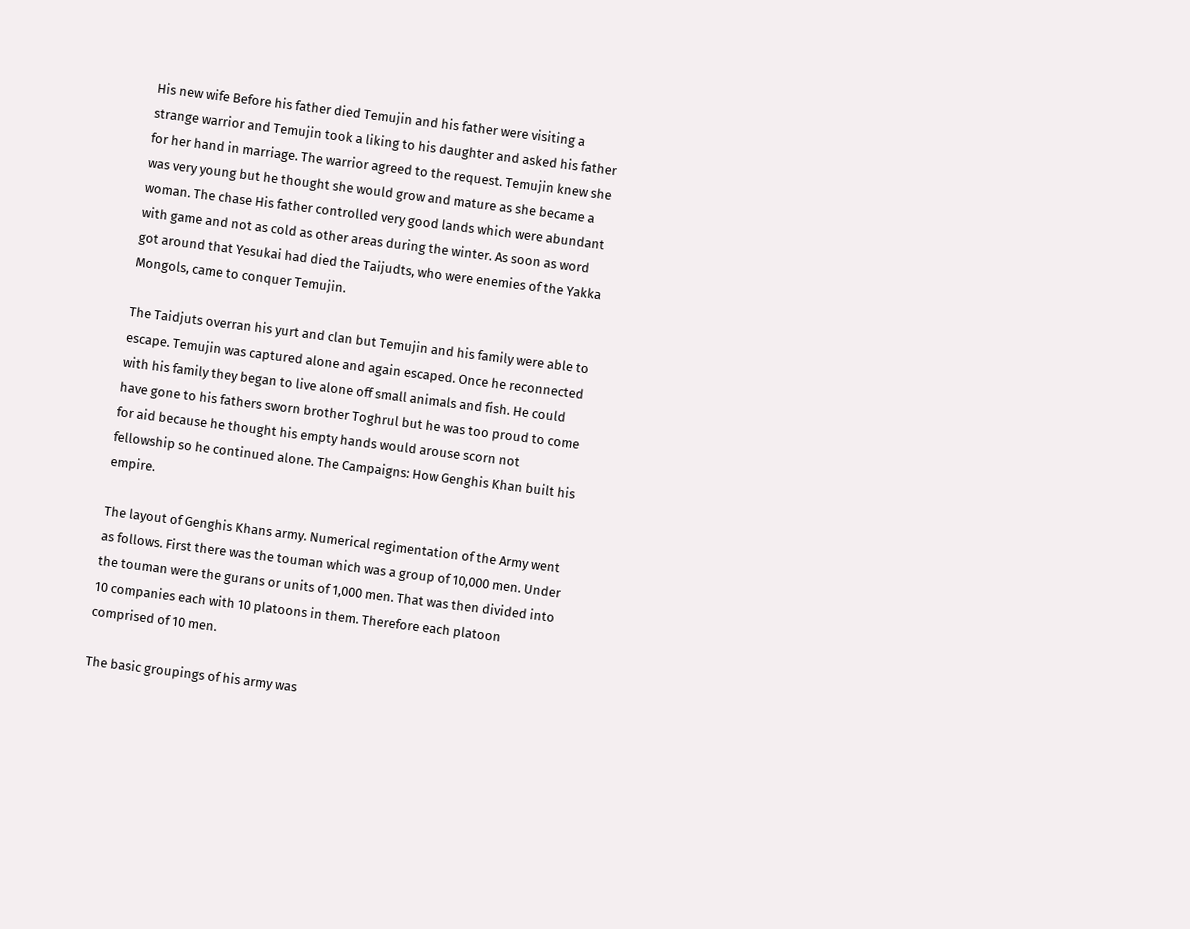His new wife Before his father died Temujin and his father were visiting a strange warrior and Temujin took a liking to his daughter and asked his father for her hand in marriage. The warrior agreed to the request. Temujin knew she was very young but he thought she would grow and mature as she became a woman. The chase His father controlled very good lands which were abundant with game and not as cold as other areas during the winter. As soon as word got around that Yesukai had died the Taijudts, who were enemies of the Yakka Mongols, came to conquer Temujin.

The Taidjuts overran his yurt and clan but Temujin and his family were able to escape. Temujin was captured alone and again escaped. Once he reconnected with his family they began to live alone off small animals and fish. He could have gone to his fathers sworn brother Toghrul but he was too proud to come for aid because he thought his empty hands would arouse scorn not fellowship so he continued alone. The Campaigns: How Genghis Khan built his empire.

The layout of Genghis Khans army. Numerical regimentation of the Army went as follows. First there was the touman which was a group of 10,000 men. Under the touman were the gurans or units of 1,000 men. That was then divided into 10 companies each with 10 platoons in them. Therefore each platoon comprised of 10 men.

The basic groupings of his army was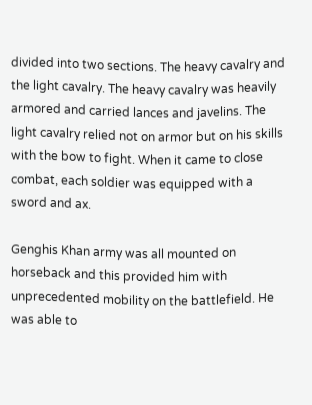divided into two sections. The heavy cavalry and the light cavalry. The heavy cavalry was heavily armored and carried lances and javelins. The light cavalry relied not on armor but on his skills with the bow to fight. When it came to close combat, each soldier was equipped with a sword and ax.

Genghis Khan army was all mounted on horseback and this provided him with unprecedented mobility on the battlefield. He was able to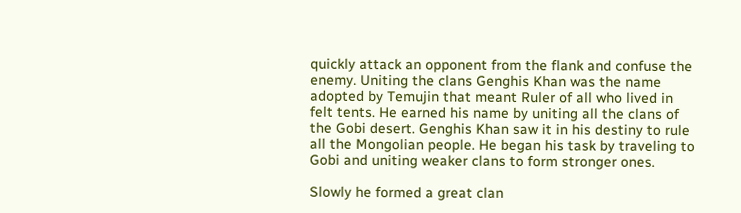quickly attack an opponent from the flank and confuse the enemy. Uniting the clans Genghis Khan was the name adopted by Temujin that meant Ruler of all who lived in felt tents. He earned his name by uniting all the clans of the Gobi desert. Genghis Khan saw it in his destiny to rule all the Mongolian people. He began his task by traveling to Gobi and uniting weaker clans to form stronger ones.

Slowly he formed a great clan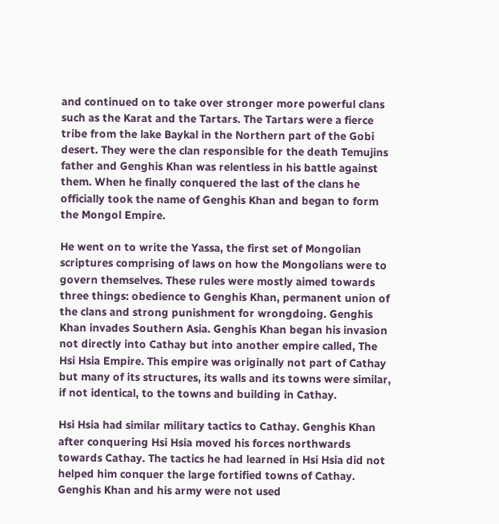and continued on to take over stronger more powerful clans such as the Karat and the Tartars. The Tartars were a fierce tribe from the lake Baykal in the Northern part of the Gobi desert. They were the clan responsible for the death Temujins father and Genghis Khan was relentless in his battle against them. When he finally conquered the last of the clans he officially took the name of Genghis Khan and began to form the Mongol Empire.

He went on to write the Yassa, the first set of Mongolian scriptures comprising of laws on how the Mongolians were to govern themselves. These rules were mostly aimed towards three things: obedience to Genghis Khan, permanent union of the clans and strong punishment for wrongdoing. Genghis Khan invades Southern Asia. Genghis Khan began his invasion not directly into Cathay but into another empire called, The Hsi Hsia Empire. This empire was originally not part of Cathay but many of its structures, its walls and its towns were similar, if not identical, to the towns and building in Cathay.

Hsi Hsia had similar military tactics to Cathay. Genghis Khan after conquering Hsi Hsia moved his forces northwards towards Cathay. The tactics he had learned in Hsi Hsia did not helped him conquer the large fortified towns of Cathay. Genghis Khan and his army were not used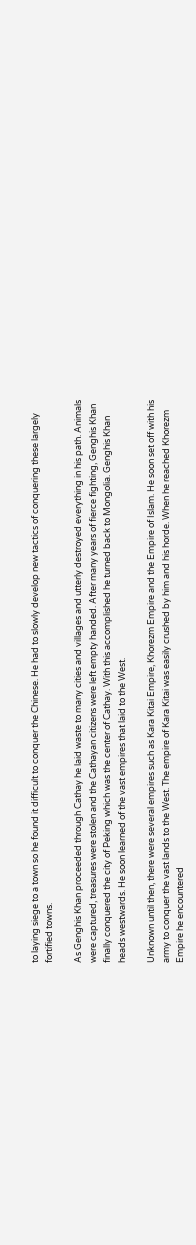to laying siege to a town so he found it difficult to conquer the Chinese. He had to slowly develop new tactics of conquering these largely fortified towns.

As Genghis Khan proceeded through Cathay he laid waste to many cities and villages and utterly destroyed everything in his path. Animals were captured, treasures were stolen and the Cathayan citizens were left empty handed. After many years of fierce fighting, Genghis Khan finally conquered the city of Peking which was the center of Cathay. With this accomplished he turned back to Mongolia. Genghis Khan heads westwards. He soon learned of the vast empires that laid to the West.

Unknown until then, there were several empires such as Kara Kitai Empire, Khorezm Empire and the Empire of Islam. He soon set off with his army to conquer the vast lands to the West. The empire of Kara Kitai was easily crushed by him and his horde. When he reached Khorezm Empire he encountered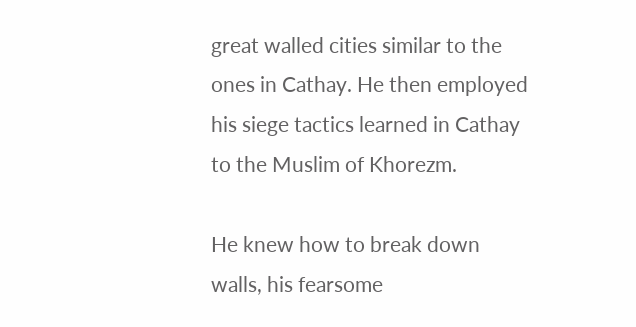great walled cities similar to the ones in Cathay. He then employed his siege tactics learned in Cathay to the Muslim of Khorezm.

He knew how to break down walls, his fearsome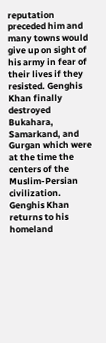reputation preceded him and many towns would give up on sight of his army in fear of their lives if they resisted. Genghis Khan finally destroyed Bukahara, Samarkand, and Gurgan which were at the time the centers of the Muslim-Persian civilization. Genghis Khan returns to his homeland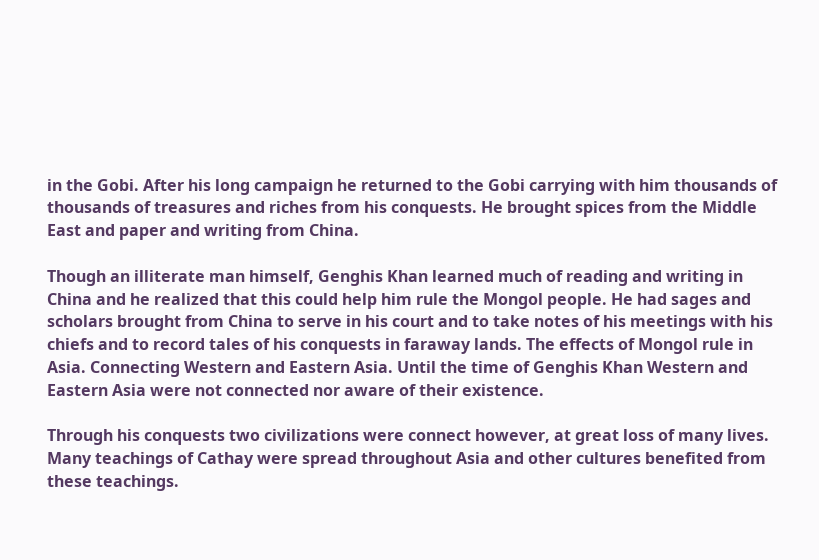in the Gobi. After his long campaign he returned to the Gobi carrying with him thousands of thousands of treasures and riches from his conquests. He brought spices from the Middle East and paper and writing from China.

Though an illiterate man himself, Genghis Khan learned much of reading and writing in China and he realized that this could help him rule the Mongol people. He had sages and scholars brought from China to serve in his court and to take notes of his meetings with his chiefs and to record tales of his conquests in faraway lands. The effects of Mongol rule in Asia. Connecting Western and Eastern Asia. Until the time of Genghis Khan Western and Eastern Asia were not connected nor aware of their existence.

Through his conquests two civilizations were connect however, at great loss of many lives. Many teachings of Cathay were spread throughout Asia and other cultures benefited from these teachings.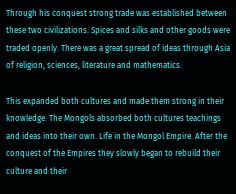Through his conquest strong trade was established between these two civilizations. Spices and silks and other goods were traded openly. There was a great spread of ideas through Asia of religion, sciences, literature and mathematics.

This expanded both cultures and made them strong in their knowledge. The Mongols absorbed both cultures teachings and ideas into their own. Life in the Mongol Empire. After the conquest of the Empires they slowly began to rebuild their culture and their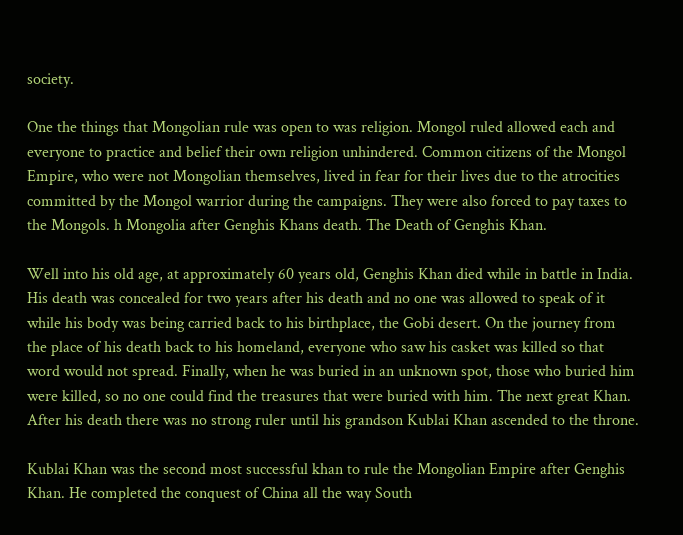society.

One the things that Mongolian rule was open to was religion. Mongol ruled allowed each and everyone to practice and belief their own religion unhindered. Common citizens of the Mongol Empire, who were not Mongolian themselves, lived in fear for their lives due to the atrocities committed by the Mongol warrior during the campaigns. They were also forced to pay taxes to the Mongols. h Mongolia after Genghis Khans death. The Death of Genghis Khan.

Well into his old age, at approximately 60 years old, Genghis Khan died while in battle in India. His death was concealed for two years after his death and no one was allowed to speak of it while his body was being carried back to his birthplace, the Gobi desert. On the journey from the place of his death back to his homeland, everyone who saw his casket was killed so that word would not spread. Finally, when he was buried in an unknown spot, those who buried him were killed, so no one could find the treasures that were buried with him. The next great Khan. After his death there was no strong ruler until his grandson Kublai Khan ascended to the throne.

Kublai Khan was the second most successful khan to rule the Mongolian Empire after Genghis Khan. He completed the conquest of China all the way South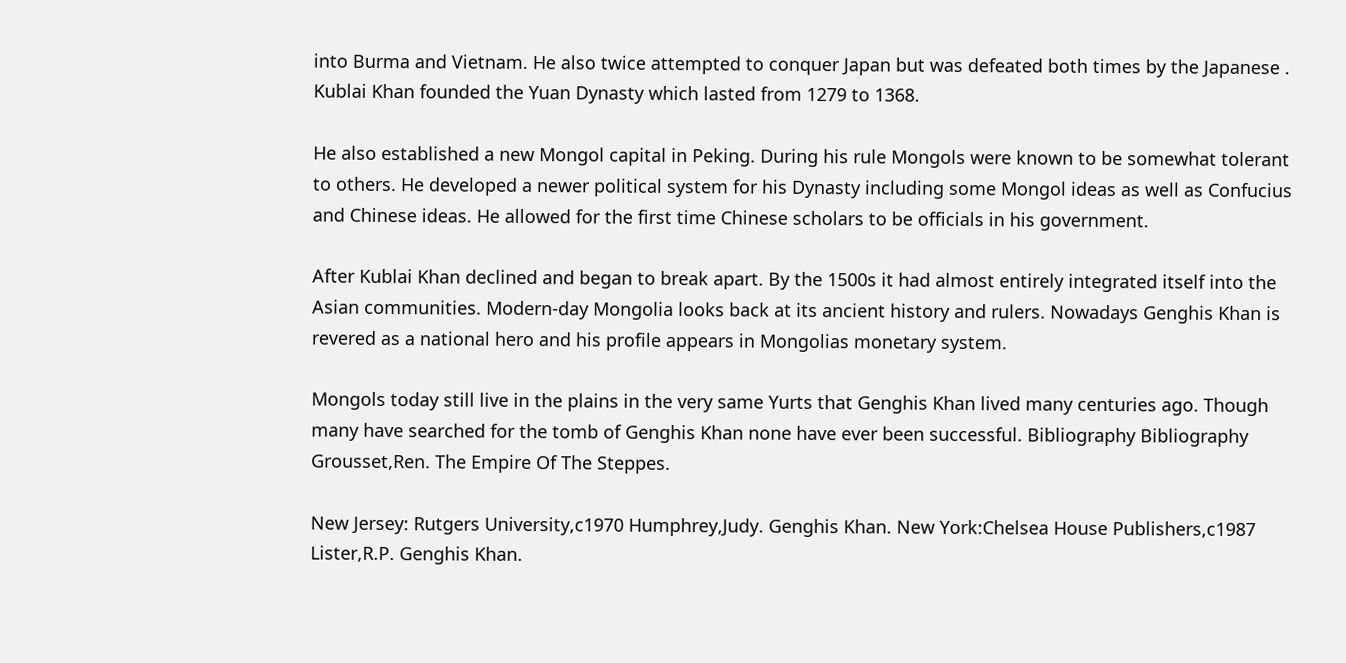into Burma and Vietnam. He also twice attempted to conquer Japan but was defeated both times by the Japanese . Kublai Khan founded the Yuan Dynasty which lasted from 1279 to 1368.

He also established a new Mongol capital in Peking. During his rule Mongols were known to be somewhat tolerant to others. He developed a newer political system for his Dynasty including some Mongol ideas as well as Confucius and Chinese ideas. He allowed for the first time Chinese scholars to be officials in his government.

After Kublai Khan declined and began to break apart. By the 1500s it had almost entirely integrated itself into the Asian communities. Modern-day Mongolia looks back at its ancient history and rulers. Nowadays Genghis Khan is revered as a national hero and his profile appears in Mongolias monetary system.

Mongols today still live in the plains in the very same Yurts that Genghis Khan lived many centuries ago. Though many have searched for the tomb of Genghis Khan none have ever been successful. Bibliography Bibliography Grousset,Ren. The Empire Of The Steppes.

New Jersey: Rutgers University,c1970 Humphrey,Judy. Genghis Khan. New York:Chelsea House Publishers,c1987 Lister,R.P. Genghis Khan.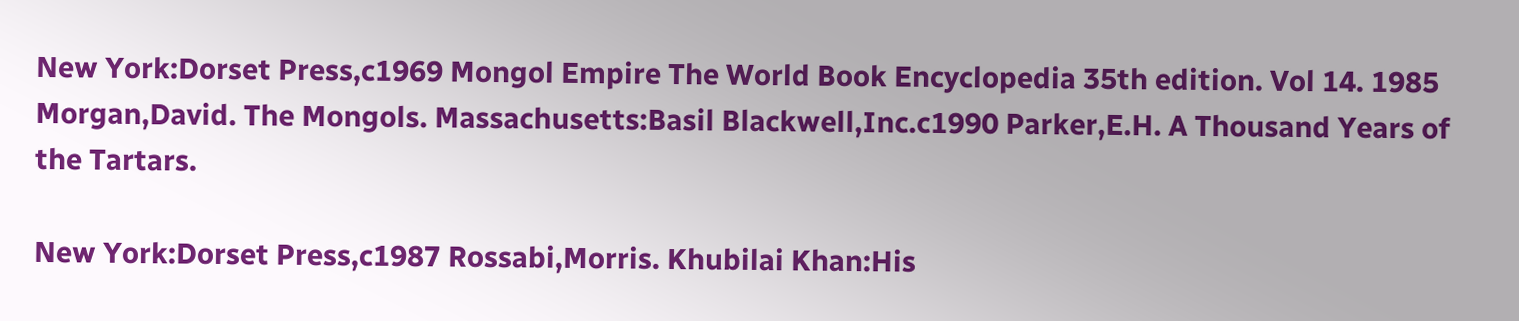New York:Dorset Press,c1969 Mongol Empire The World Book Encyclopedia 35th edition. Vol 14. 1985 Morgan,David. The Mongols. Massachusetts:Basil Blackwell,Inc.c1990 Parker,E.H. A Thousand Years of the Tartars.

New York:Dorset Press,c1987 Rossabi,Morris. Khubilai Khan:His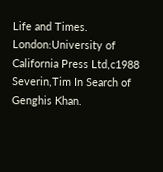Life and Times. London:University of California Press Ltd,c1988 Severin,Tim In Search of Genghis Khan.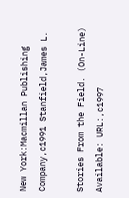New York:Macmillan Publishing Company,c1991 Stanfield,James L.

Stories From the Field. (On-Line) Available: URL:,c1997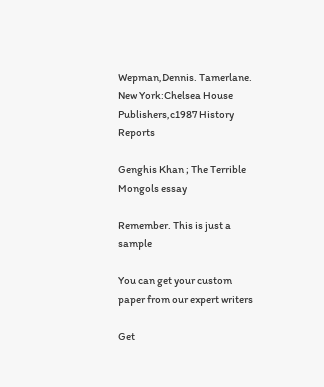Wepman,Dennis. Tamerlane. New York:Chelsea House Publishers,c1987 History Reports

Genghis Khan ; The Terrible Mongols essay

Remember. This is just a sample

You can get your custom paper from our expert writers

Get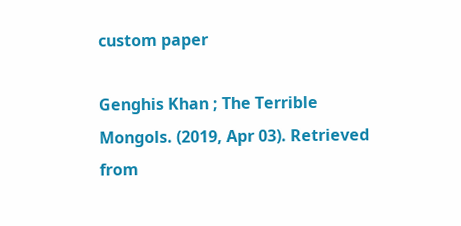custom paper

Genghis Khan ; The Terrible Mongols. (2019, Apr 03). Retrieved from